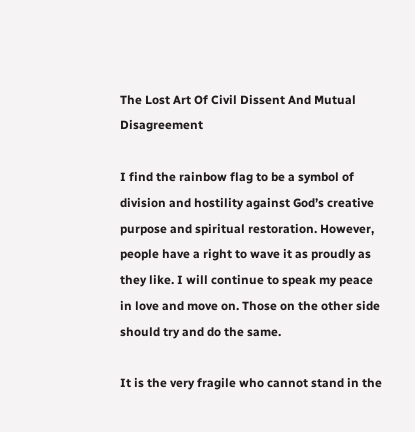The Lost Art Of Civil Dissent And Mutual Disagreement

I find the rainbow flag to be a symbol of division and hostility against God’s creative purpose and spiritual restoration. However, people have a right to wave it as proudly as they like. I will continue to speak my peace in love and move on. Those on the other side should try and do the same.

It is the very fragile who cannot stand in the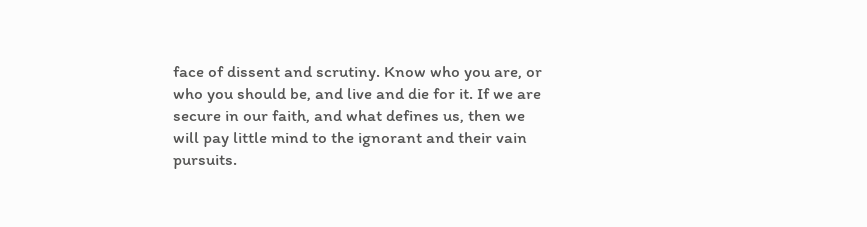face of dissent and scrutiny. Know who you are, or who you should be, and live and die for it. If we are secure in our faith, and what defines us, then we will pay little mind to the ignorant and their vain pursuits.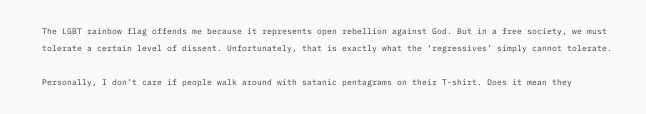The LGBT rainbow flag offends me because it represents open rebellion against God. But in a free society, we must tolerate a certain level of dissent. Unfortunately, that is exactly what the ‘regressives’ simply cannot tolerate.

Personally, I don’t care if people walk around with satanic pentagrams on their T-shirt. Does it mean they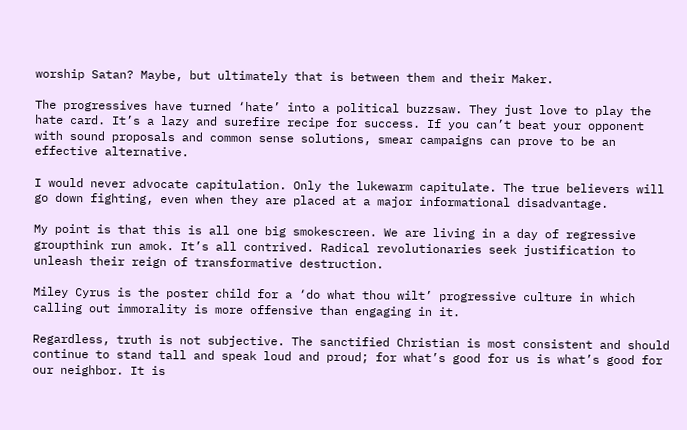worship Satan? Maybe, but ultimately that is between them and their Maker.

The progressives have turned ‘hate’ into a political buzzsaw. They just love to play the hate card. It’s a lazy and surefire recipe for success. If you can’t beat your opponent with sound proposals and common sense solutions, smear campaigns can prove to be an effective alternative.

I would never advocate capitulation. Only the lukewarm capitulate. The true believers will go down fighting, even when they are placed at a major informational disadvantage.

My point is that this is all one big smokescreen. We are living in a day of regressive groupthink run amok. It’s all contrived. Radical revolutionaries seek justification to unleash their reign of transformative destruction.

Miley Cyrus is the poster child for a ‘do what thou wilt’ progressive culture in which calling out immorality is more offensive than engaging in it.

Regardless, truth is not subjective. The sanctified Christian is most consistent and should continue to stand tall and speak loud and proud; for what’s good for us is what’s good for our neighbor. It is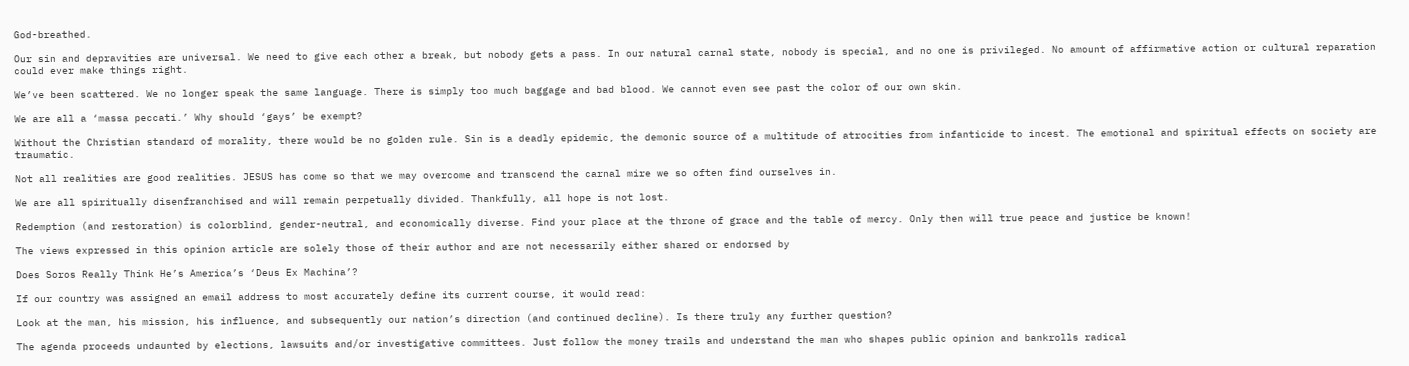God-breathed.

Our sin and depravities are universal. We need to give each other a break, but nobody gets a pass. In our natural carnal state, nobody is special, and no one is privileged. No amount of affirmative action or cultural reparation could ever make things right.

We’ve been scattered. We no longer speak the same language. There is simply too much baggage and bad blood. We cannot even see past the color of our own skin.

We are all a ‘massa peccati.’ Why should ‘gays’ be exempt?

Without the Christian standard of morality, there would be no golden rule. Sin is a deadly epidemic, the demonic source of a multitude of atrocities from infanticide to incest. The emotional and spiritual effects on society are traumatic.

Not all realities are good realities. JESUS has come so that we may overcome and transcend the carnal mire we so often find ourselves in.

We are all spiritually disenfranchised and will remain perpetually divided. Thankfully, all hope is not lost.

Redemption (and restoration) is colorblind, gender-neutral, and economically diverse. Find your place at the throne of grace and the table of mercy. Only then will true peace and justice be known!

The views expressed in this opinion article are solely those of their author and are not necessarily either shared or endorsed by

Does Soros Really Think He’s America’s ‘Deus Ex Machina’?

If our country was assigned an email address to most accurately define its current course, it would read:

Look at the man, his mission, his influence, and subsequently our nation’s direction (and continued decline). Is there truly any further question?

The agenda proceeds undaunted by elections, lawsuits and/or investigative committees. Just follow the money trails and understand the man who shapes public opinion and bankrolls radical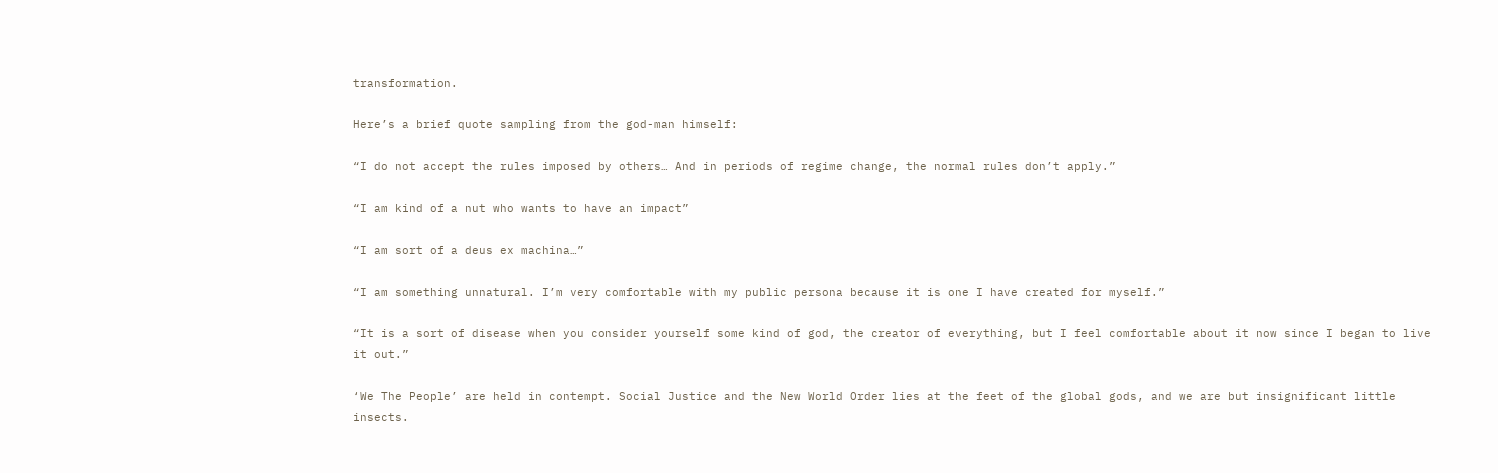transformation.

Here’s a brief quote sampling from the god-man himself:

“I do not accept the rules imposed by others… And in periods of regime change, the normal rules don’t apply.”

“I am kind of a nut who wants to have an impact”

“I am sort of a deus ex machina…”

“I am something unnatural. I’m very comfortable with my public persona because it is one I have created for myself.”

“It is a sort of disease when you consider yourself some kind of god, the creator of everything, but I feel comfortable about it now since I began to live it out.”

‘We The People’ are held in contempt. Social Justice and the New World Order lies at the feet of the global gods, and we are but insignificant little insects.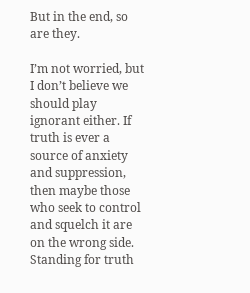But in the end, so are they.

I’m not worried, but I don’t believe we should play ignorant either. If truth is ever a source of anxiety and suppression, then maybe those who seek to control and squelch it are on the wrong side. Standing for truth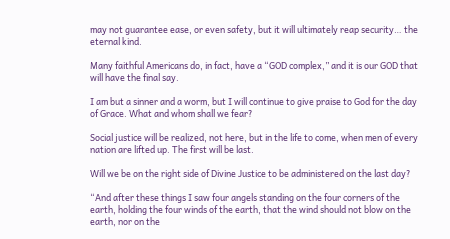may not guarantee ease, or even safety, but it will ultimately reap security… the eternal kind.

Many faithful Americans do, in fact, have a “GOD complex,” and it is our GOD that will have the final say.

I am but a sinner and a worm, but I will continue to give praise to God for the day of Grace. What and whom shall we fear?

Social justice will be realized, not here, but in the life to come, when men of every nation are lifted up. The first will be last.

Will we be on the right side of Divine Justice to be administered on the last day?

“And after these things I saw four angels standing on the four corners of the earth, holding the four winds of the earth, that the wind should not blow on the earth, nor on the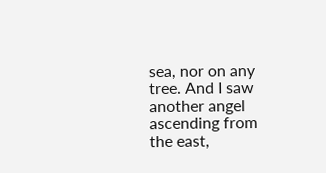sea, nor on any tree. And I saw another angel ascending from the east,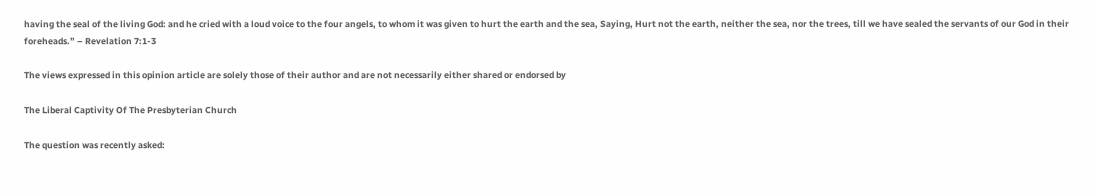having the seal of the living God: and he cried with a loud voice to the four angels, to whom it was given to hurt the earth and the sea, Saying, Hurt not the earth, neither the sea, nor the trees, till we have sealed the servants of our God in their foreheads.” – Revelation 7:1-3

The views expressed in this opinion article are solely those of their author and are not necessarily either shared or endorsed by

The Liberal Captivity Of The Presbyterian Church

The question was recently asked: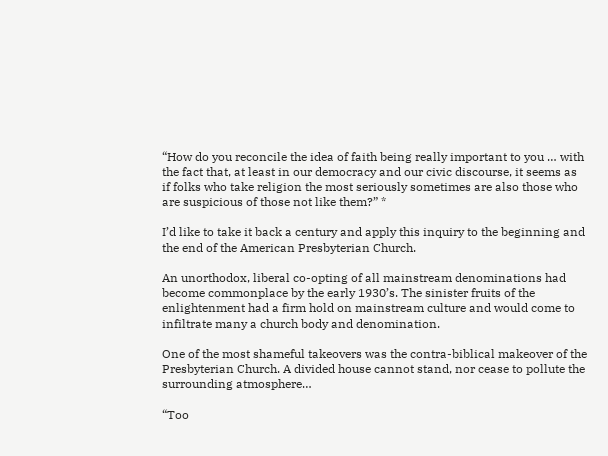“How do you reconcile the idea of faith being really important to you … with the fact that, at least in our democracy and our civic discourse, it seems as if folks who take religion the most seriously sometimes are also those who are suspicious of those not like them?” *

I’d like to take it back a century and apply this inquiry to the beginning and the end of the American Presbyterian Church.

An unorthodox, liberal co-opting of all mainstream denominations had become commonplace by the early 1930’s. The sinister fruits of the enlightenment had a firm hold on mainstream culture and would come to infiltrate many a church body and denomination.

One of the most shameful takeovers was the contra-biblical makeover of the Presbyterian Church. A divided house cannot stand, nor cease to pollute the surrounding atmosphere…

“Too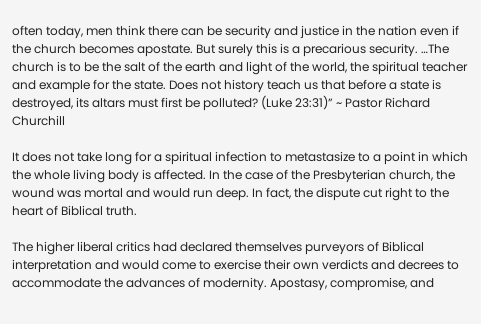often today, men think there can be security and justice in the nation even if the church becomes apostate. But surely this is a precarious security. …The church is to be the salt of the earth and light of the world, the spiritual teacher and example for the state. Does not history teach us that before a state is destroyed, its altars must first be polluted? (Luke 23:31)” ~ Pastor Richard Churchill

It does not take long for a spiritual infection to metastasize to a point in which the whole living body is affected. In the case of the Presbyterian church, the wound was mortal and would run deep. In fact, the dispute cut right to the heart of Biblical truth.

The higher liberal critics had declared themselves purveyors of Biblical interpretation and would come to exercise their own verdicts and decrees to accommodate the advances of modernity. Apostasy, compromise, and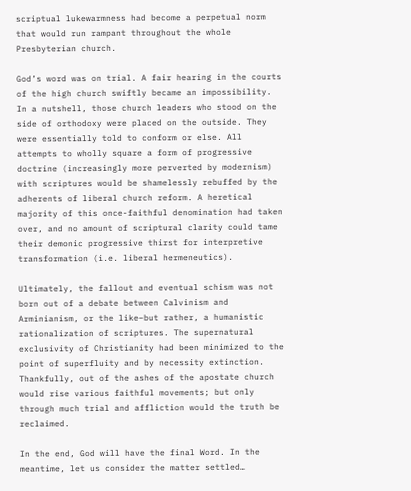scriptual lukewarmness had become a perpetual norm that would run rampant throughout the whole Presbyterian church.

God’s word was on trial. A fair hearing in the courts of the high church swiftly became an impossibility. In a nutshell, those church leaders who stood on the side of orthodoxy were placed on the outside. They were essentially told to conform or else. All attempts to wholly square a form of progressive doctrine (increasingly more perverted by modernism) with scriptures would be shamelessly rebuffed by the adherents of liberal church reform. A heretical majority of this once-faithful denomination had taken over, and no amount of scriptural clarity could tame their demonic progressive thirst for interpretive transformation (i.e. liberal hermeneutics).

Ultimately, the fallout and eventual schism was not born out of a debate between Calvinism and Arminianism, or the like–but rather, a humanistic rationalization of scriptures. The supernatural exclusivity of Christianity had been minimized to the point of superfluity and by necessity extinction. Thankfully, out of the ashes of the apostate church would rise various faithful movements; but only through much trial and affliction would the truth be reclaimed.

In the end, God will have the final Word. In the meantime, let us consider the matter settled…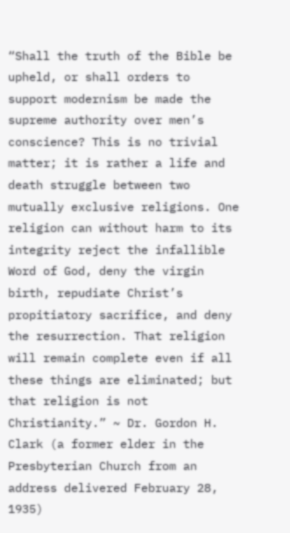“Shall the truth of the Bible be upheld, or shall orders to support modernism be made the supreme authority over men’s conscience? This is no trivial matter; it is rather a life and death struggle between two mutually exclusive religions. One religion can without harm to its integrity reject the infallible Word of God, deny the virgin birth, repudiate Christ’s propitiatory sacrifice, and deny the resurrection. That religion will remain complete even if all these things are eliminated; but that religion is not Christianity.” ~ Dr. Gordon H. Clark (a former elder in the Presbyterian Church from an address delivered February 28, 1935)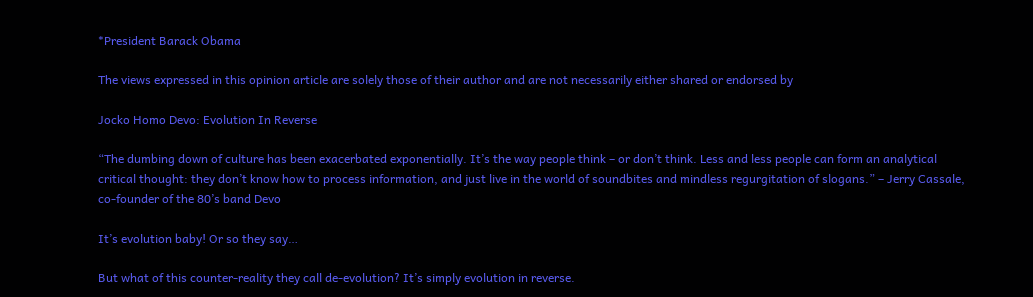*President Barack Obama

The views expressed in this opinion article are solely those of their author and are not necessarily either shared or endorsed by

Jocko Homo Devo: Evolution In Reverse

“The dumbing down of culture has been exacerbated exponentially. It’s the way people think – or don’t think. Less and less people can form an analytical critical thought: they don’t know how to process information, and just live in the world of soundbites and mindless regurgitation of slogans.” – Jerry Cassale, co-founder of the 80’s band Devo

It’s evolution baby! Or so they say…

But what of this counter-reality they call de-evolution? It’s simply evolution in reverse.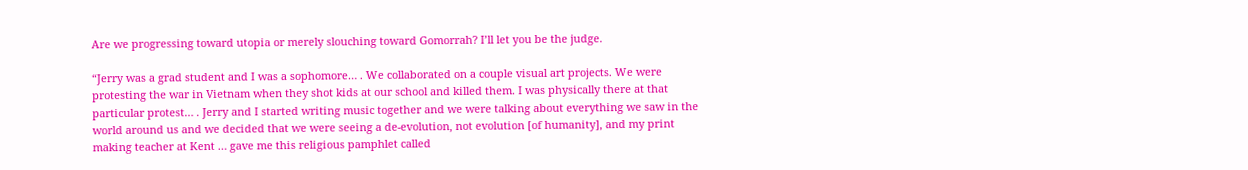Are we progressing toward utopia or merely slouching toward Gomorrah? I’ll let you be the judge.

“Jerry was a grad student and I was a sophomore… . We collaborated on a couple visual art projects. We were protesting the war in Vietnam when they shot kids at our school and killed them. I was physically there at that particular protest… . Jerry and I started writing music together and we were talking about everything we saw in the world around us and we decided that we were seeing a de-evolution, not evolution [of humanity], and my print making teacher at Kent … gave me this religious pamphlet called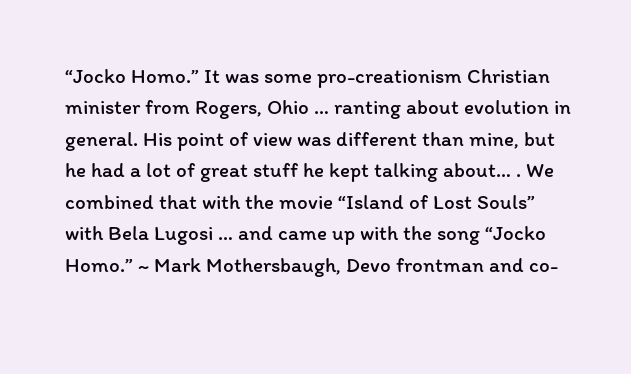“Jocko Homo.” It was some pro-creationism Christian minister from Rogers, Ohio … ranting about evolution in general. His point of view was different than mine, but he had a lot of great stuff he kept talking about… . We combined that with the movie “Island of Lost Souls” with Bela Lugosi … and came up with the song “Jocko Homo.” ~ Mark Mothersbaugh, Devo frontman and co-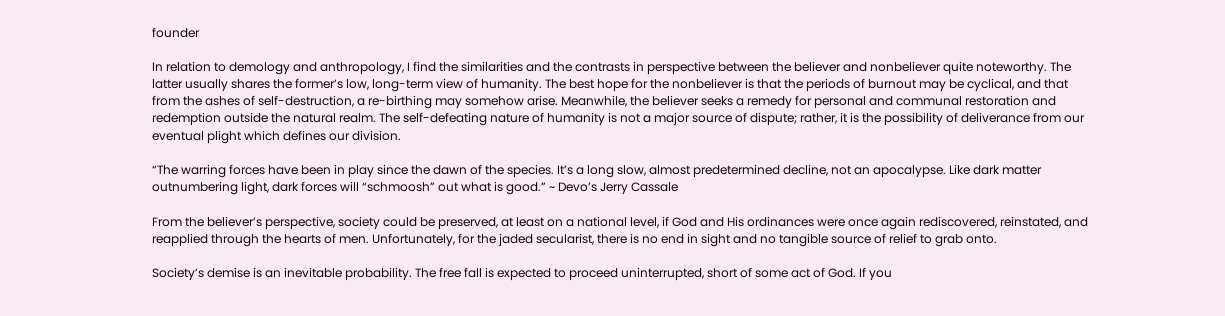founder

In relation to demology and anthropology, I find the similarities and the contrasts in perspective between the believer and nonbeliever quite noteworthy. The latter usually shares the former’s low, long-term view of humanity. The best hope for the nonbeliever is that the periods of burnout may be cyclical, and that from the ashes of self-destruction, a re-birthing may somehow arise. Meanwhile, the believer seeks a remedy for personal and communal restoration and redemption outside the natural realm. The self-defeating nature of humanity is not a major source of dispute; rather, it is the possibility of deliverance from our eventual plight which defines our division.

“The warring forces have been in play since the dawn of the species. It’s a long slow, almost predetermined decline, not an apocalypse. Like dark matter outnumbering light, dark forces will “schmoosh” out what is good.” ~ Devo’s Jerry Cassale

From the believer’s perspective, society could be preserved, at least on a national level, if God and His ordinances were once again rediscovered, reinstated, and reapplied through the hearts of men. Unfortunately, for the jaded secularist, there is no end in sight and no tangible source of relief to grab onto.

Society’s demise is an inevitable probability. The free fall is expected to proceed uninterrupted, short of some act of God. If you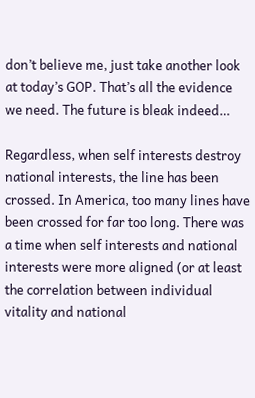don’t believe me, just take another look at today’s GOP. That’s all the evidence we need. The future is bleak indeed…

Regardless, when self interests destroy national interests, the line has been crossed. In America, too many lines have been crossed for far too long. There was a time when self interests and national interests were more aligned (or at least the correlation between individual vitality and national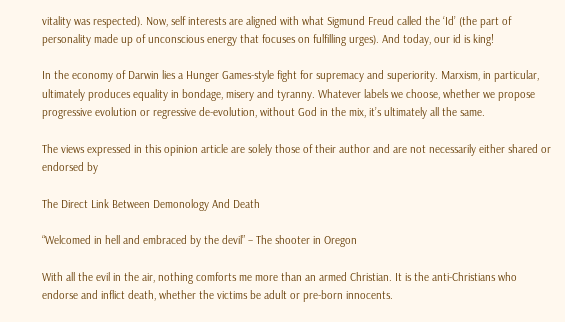vitality was respected). Now, self interests are aligned with what Sigmund Freud called the ‘Id’ (the part of personality made up of unconscious energy that focuses on fulfilling urges). And today, our id is king!

In the economy of Darwin lies a Hunger Games-style fight for supremacy and superiority. Marxism, in particular, ultimately produces equality in bondage, misery and tyranny. Whatever labels we choose, whether we propose progressive evolution or regressive de-evolution, without God in the mix, it’s ultimately all the same.

The views expressed in this opinion article are solely those of their author and are not necessarily either shared or endorsed by

The Direct Link Between Demonology And Death

“Welcomed in hell and embraced by the devil” – The shooter in Oregon

With all the evil in the air, nothing comforts me more than an armed Christian. It is the anti-Christians who endorse and inflict death, whether the victims be adult or pre-born innocents.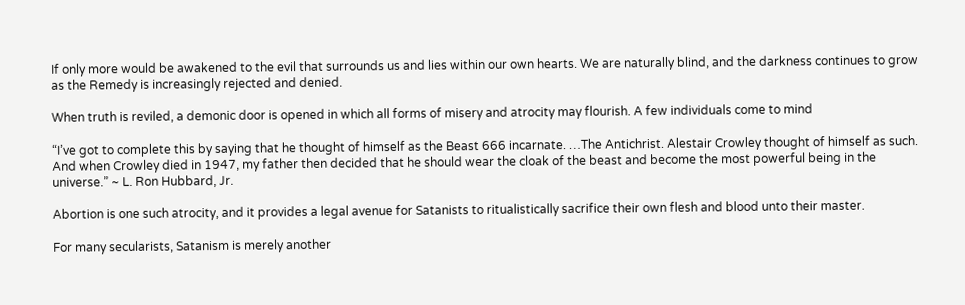If only more would be awakened to the evil that surrounds us and lies within our own hearts. We are naturally blind, and the darkness continues to grow as the Remedy is increasingly rejected and denied.

When truth is reviled, a demonic door is opened in which all forms of misery and atrocity may flourish. A few individuals come to mind

“I’ve got to complete this by saying that he thought of himself as the Beast 666 incarnate. …The Antichrist. Alestair Crowley thought of himself as such. And when Crowley died in 1947, my father then decided that he should wear the cloak of the beast and become the most powerful being in the universe.” ~ L. Ron Hubbard, Jr.

Abortion is one such atrocity, and it provides a legal avenue for Satanists to ritualistically sacrifice their own flesh and blood unto their master.

For many secularists, Satanism is merely another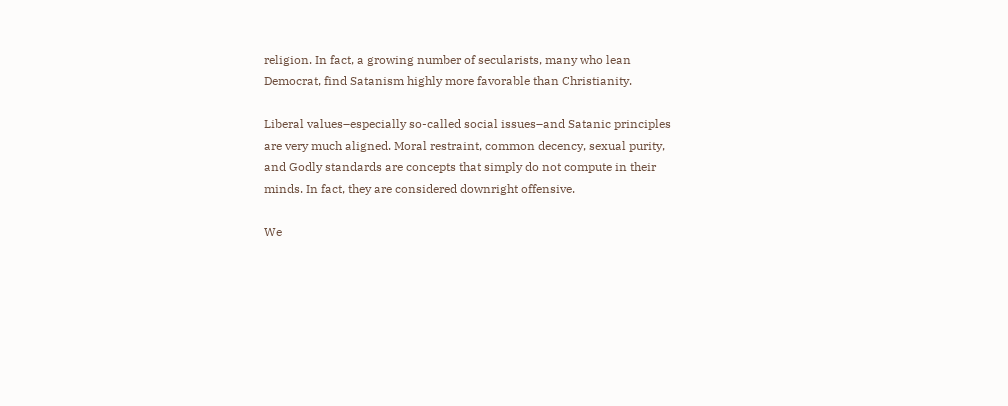religion. In fact, a growing number of secularists, many who lean Democrat, find Satanism highly more favorable than Christianity.

Liberal values–especially so-called social issues–and Satanic principles are very much aligned. Moral restraint, common decency, sexual purity, and Godly standards are concepts that simply do not compute in their minds. In fact, they are considered downright offensive.

We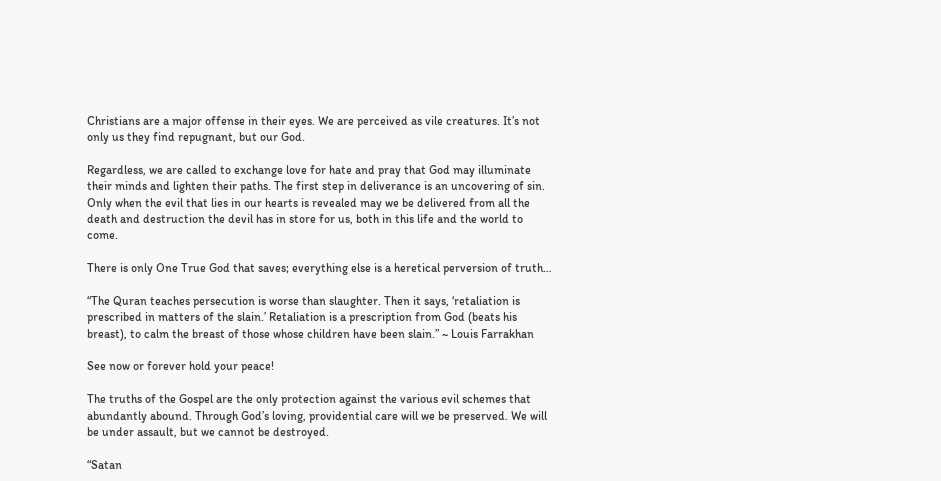Christians are a major offense in their eyes. We are perceived as vile creatures. It’s not only us they find repugnant, but our God.

Regardless, we are called to exchange love for hate and pray that God may illuminate their minds and lighten their paths. The first step in deliverance is an uncovering of sin. Only when the evil that lies in our hearts is revealed may we be delivered from all the death and destruction the devil has in store for us, both in this life and the world to come.

There is only One True God that saves; everything else is a heretical perversion of truth…

“The Quran teaches persecution is worse than slaughter. Then it says, ‘retaliation is prescribed in matters of the slain.’ Retaliation is a prescription from God (beats his breast), to calm the breast of those whose children have been slain.” ~ Louis Farrakhan

See now or forever hold your peace!

The truths of the Gospel are the only protection against the various evil schemes that abundantly abound. Through God’s loving, providential care will we be preserved. We will be under assault, but we cannot be destroyed.

“Satan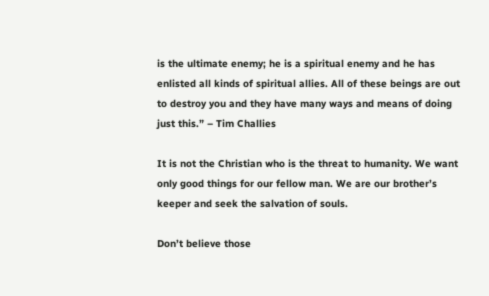is the ultimate enemy; he is a spiritual enemy and he has enlisted all kinds of spiritual allies. All of these beings are out to destroy you and they have many ways and means of doing just this.” – Tim Challies

It is not the Christian who is the threat to humanity. We want only good things for our fellow man. We are our brother’s keeper and seek the salvation of souls.

Don’t believe those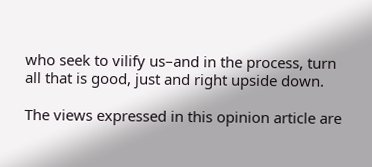who seek to vilify us–and in the process, turn all that is good, just and right upside down.

The views expressed in this opinion article are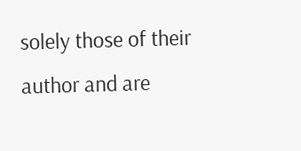solely those of their author and are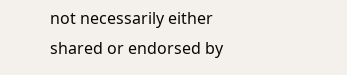not necessarily either shared or endorsed by